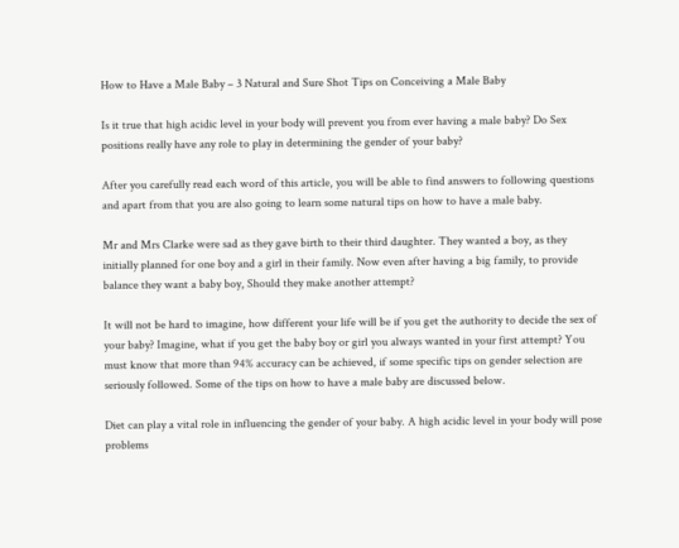How to Have a Male Baby – 3 Natural and Sure Shot Tips on Conceiving a Male Baby

Is it true that high acidic level in your body will prevent you from ever having a male baby? Do Sex positions really have any role to play in determining the gender of your baby?

After you carefully read each word of this article, you will be able to find answers to following questions and apart from that you are also going to learn some natural tips on how to have a male baby.

Mr and Mrs Clarke were sad as they gave birth to their third daughter. They wanted a boy, as they initially planned for one boy and a girl in their family. Now even after having a big family, to provide balance they want a baby boy, Should they make another attempt?

It will not be hard to imagine, how different your life will be if you get the authority to decide the sex of your baby? Imagine, what if you get the baby boy or girl you always wanted in your first attempt? You must know that more than 94% accuracy can be achieved, if some specific tips on gender selection are seriously followed. Some of the tips on how to have a male baby are discussed below.

Diet can play a vital role in influencing the gender of your baby. A high acidic level in your body will pose problems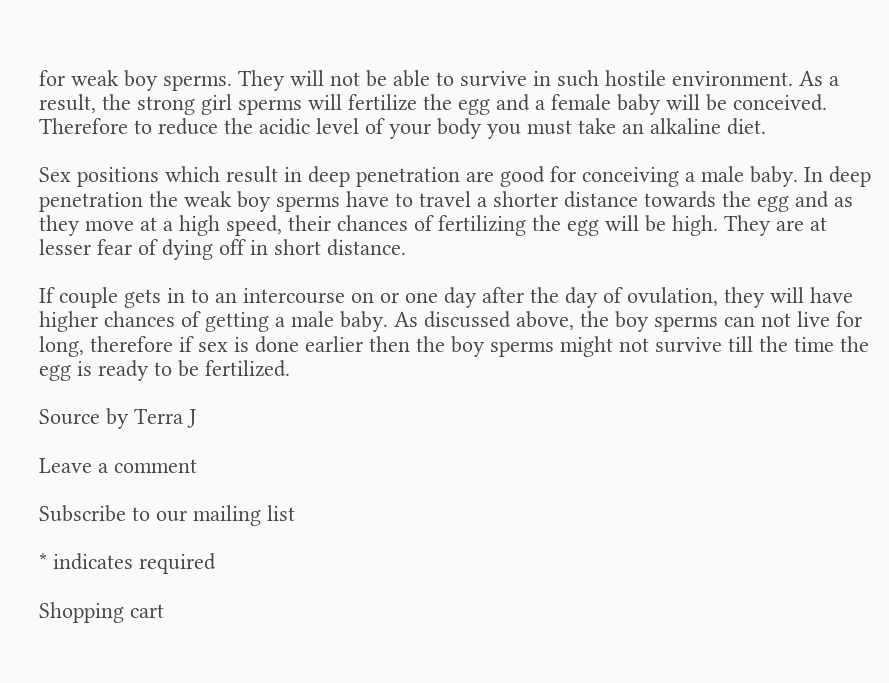for weak boy sperms. They will not be able to survive in such hostile environment. As a result, the strong girl sperms will fertilize the egg and a female baby will be conceived. Therefore to reduce the acidic level of your body you must take an alkaline diet.

Sex positions which result in deep penetration are good for conceiving a male baby. In deep penetration the weak boy sperms have to travel a shorter distance towards the egg and as they move at a high speed, their chances of fertilizing the egg will be high. They are at lesser fear of dying off in short distance.

If couple gets in to an intercourse on or one day after the day of ovulation, they will have higher chances of getting a male baby. As discussed above, the boy sperms can not live for long, therefore if sex is done earlier then the boy sperms might not survive till the time the egg is ready to be fertilized.

Source by Terra J

Leave a comment

Subscribe to our mailing list

* indicates required

Shopping cart